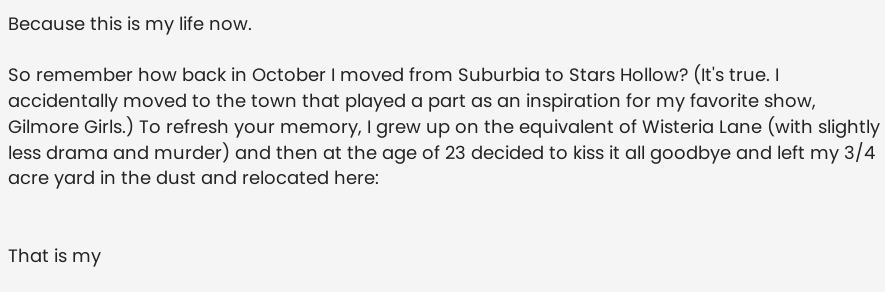Because this is my life now.

So remember how back in October I moved from Suburbia to Stars Hollow? (It's true. I accidentally moved to the town that played a part as an inspiration for my favorite show, Gilmore Girls.) To refresh your memory, I grew up on the equivalent of Wisteria Lane (with slightly less drama and murder) and then at the age of 23 decided to kiss it all goodbye and left my 3/4 acre yard in the dust and relocated here:


That is my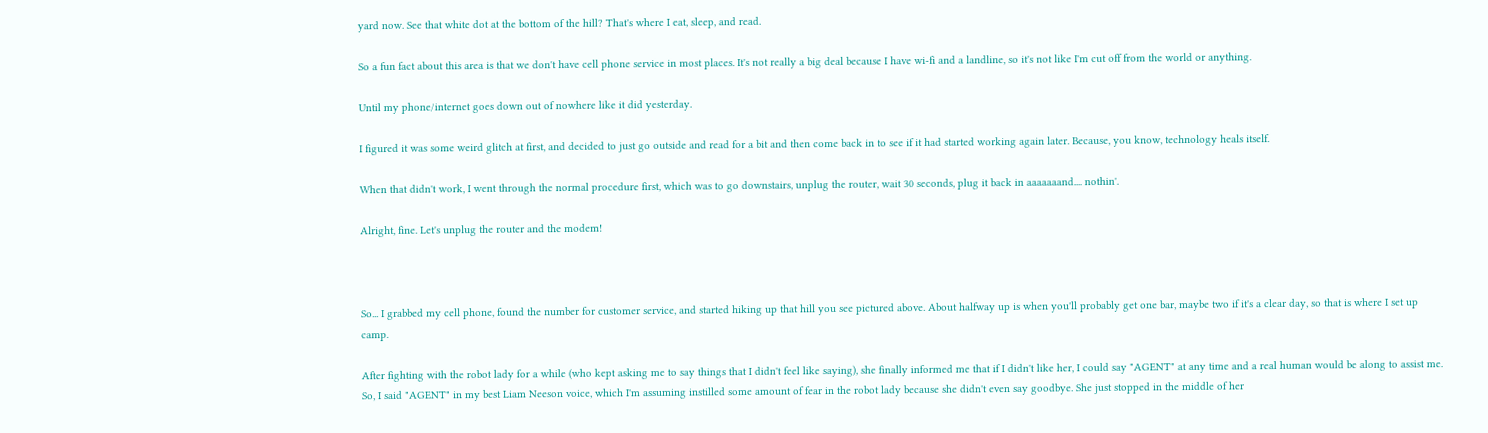yard now. See that white dot at the bottom of the hill? That's where I eat, sleep, and read.

So a fun fact about this area is that we don't have cell phone service in most places. It's not really a big deal because I have wi-fi and a landline, so it's not like I'm cut off from the world or anything.

Until my phone/internet goes down out of nowhere like it did yesterday.

I figured it was some weird glitch at first, and decided to just go outside and read for a bit and then come back in to see if it had started working again later. Because, you know, technology heals itself.

When that didn't work, I went through the normal procedure first, which was to go downstairs, unplug the router, wait 30 seconds, plug it back in aaaaaaand.... nothin'.

Alright, fine. Let's unplug the router and the modem!



So... I grabbed my cell phone, found the number for customer service, and started hiking up that hill you see pictured above. About halfway up is when you'll probably get one bar, maybe two if it's a clear day, so that is where I set up camp.

After fighting with the robot lady for a while (who kept asking me to say things that I didn't feel like saying), she finally informed me that if I didn't like her, I could say "AGENT" at any time and a real human would be along to assist me. So, I said "AGENT" in my best Liam Neeson voice, which I'm assuming instilled some amount of fear in the robot lady because she didn't even say goodbye. She just stopped in the middle of her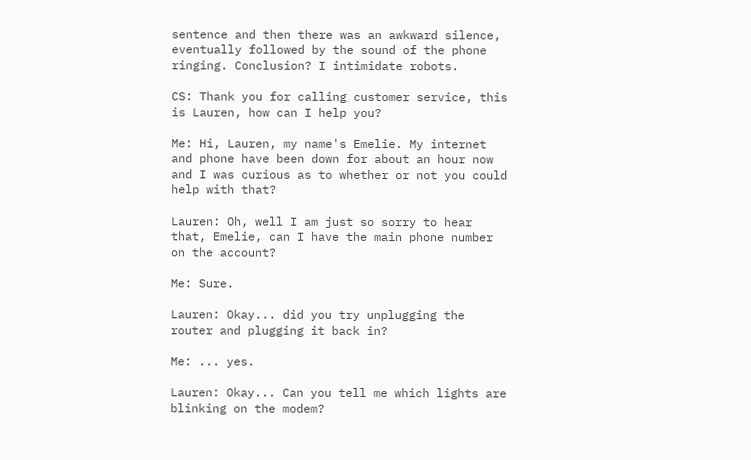sentence and then there was an awkward silence, eventually followed by the sound of the phone ringing. Conclusion? I intimidate robots.

CS: Thank you for calling customer service, this is Lauren, how can I help you?

Me: Hi, Lauren, my name's Emelie. My internet and phone have been down for about an hour now and I was curious as to whether or not you could help with that?

Lauren: Oh, well I am just so sorry to hear that, Emelie, can I have the main phone number on the account?

Me: Sure.

Lauren: Okay... did you try unplugging the router and plugging it back in?

Me: ... yes.

Lauren: Okay... Can you tell me which lights are blinking on the modem?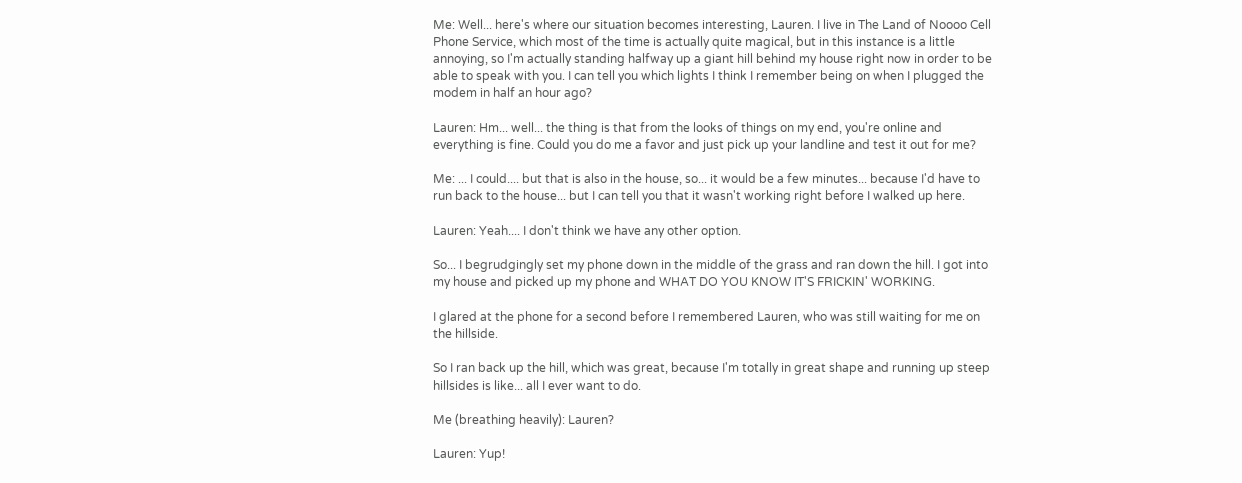Me: Well... here's where our situation becomes interesting, Lauren. I live in The Land of Noooo Cell Phone Service, which most of the time is actually quite magical, but in this instance is a little annoying, so I'm actually standing halfway up a giant hill behind my house right now in order to be able to speak with you. I can tell you which lights I think I remember being on when I plugged the modem in half an hour ago?

Lauren: Hm... well... the thing is that from the looks of things on my end, you're online and everything is fine. Could you do me a favor and just pick up your landline and test it out for me?

Me: ... I could.... but that is also in the house, so... it would be a few minutes... because I'd have to run back to the house... but I can tell you that it wasn't working right before I walked up here.

Lauren: Yeah.... I don't think we have any other option.

So... I begrudgingly set my phone down in the middle of the grass and ran down the hill. I got into my house and picked up my phone and WHAT DO YOU KNOW IT'S FRICKIN' WORKING.

I glared at the phone for a second before I remembered Lauren, who was still waiting for me on the hillside.

So I ran back up the hill, which was great, because I'm totally in great shape and running up steep hillsides is like... all I ever want to do.

Me (breathing heavily): Lauren?

Lauren: Yup!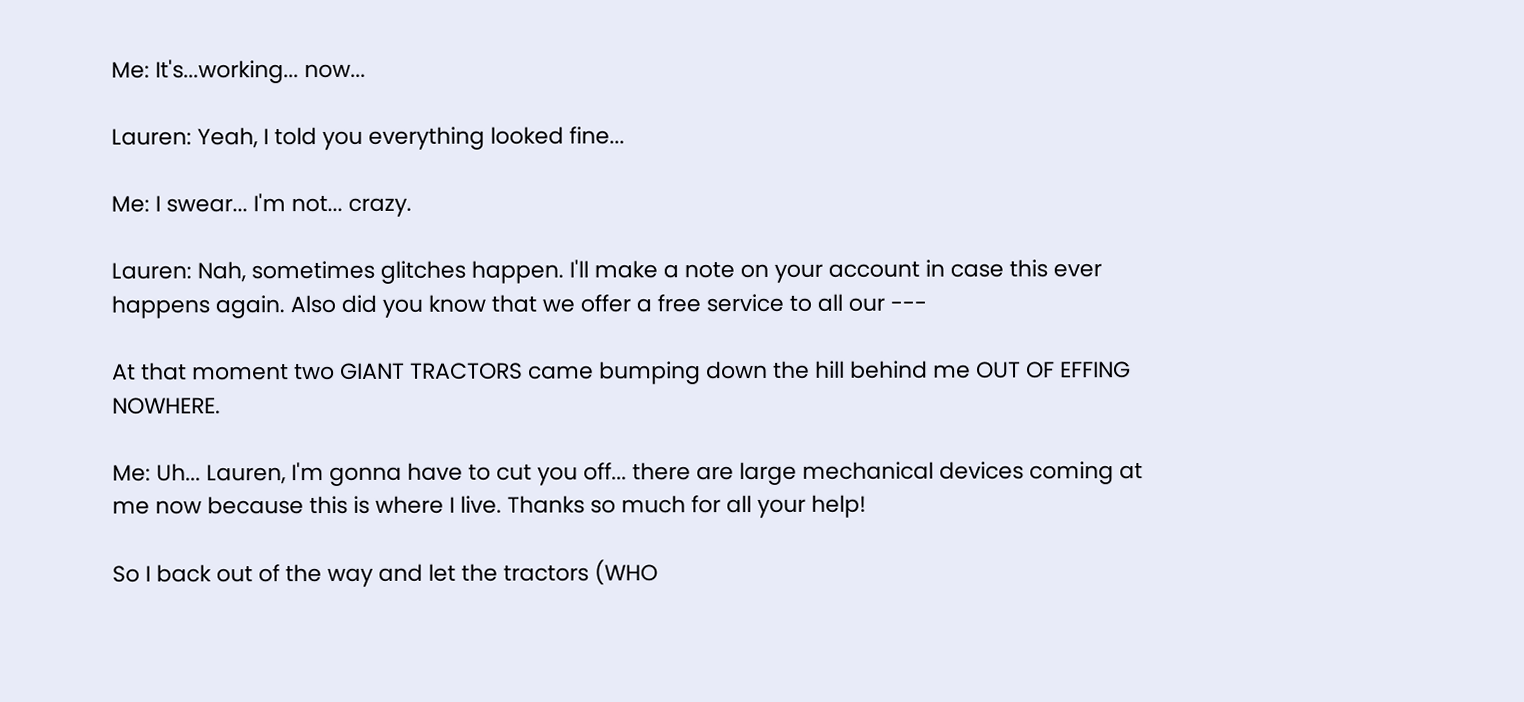Me: It's...working... now...

Lauren: Yeah, I told you everything looked fine...

Me: I swear... I'm not... crazy.

Lauren: Nah, sometimes glitches happen. I'll make a note on your account in case this ever happens again. Also did you know that we offer a free service to all our ---

At that moment two GIANT TRACTORS came bumping down the hill behind me OUT OF EFFING NOWHERE.

Me: Uh... Lauren, I'm gonna have to cut you off... there are large mechanical devices coming at me now because this is where I live. Thanks so much for all your help!

So I back out of the way and let the tractors (WHO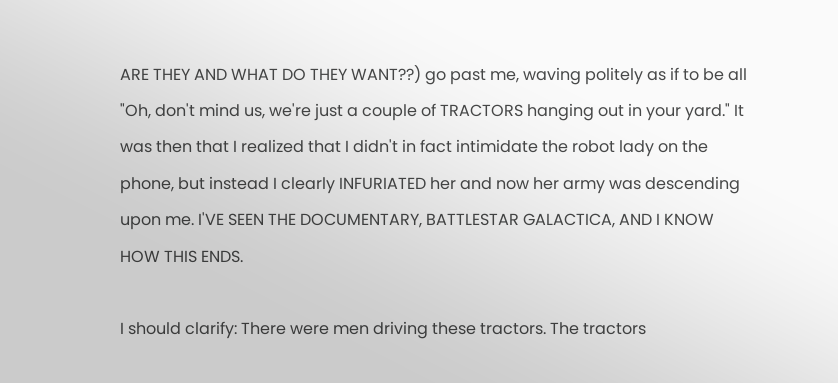ARE THEY AND WHAT DO THEY WANT??) go past me, waving politely as if to be all "Oh, don't mind us, we're just a couple of TRACTORS hanging out in your yard." It was then that I realized that I didn't in fact intimidate the robot lady on the phone, but instead I clearly INFURIATED her and now her army was descending upon me. I'VE SEEN THE DOCUMENTARY, BATTLESTAR GALACTICA, AND I KNOW HOW THIS ENDS.

I should clarify: There were men driving these tractors. The tractors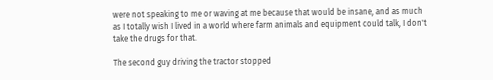were not speaking to me or waving at me because that would be insane, and as much as I totally wish I lived in a world where farm animals and equipment could talk, I don't take the drugs for that.

The second guy driving the tractor stopped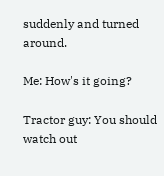suddenly and turned around.

Me: How's it going?

Tractor guy: You should watch out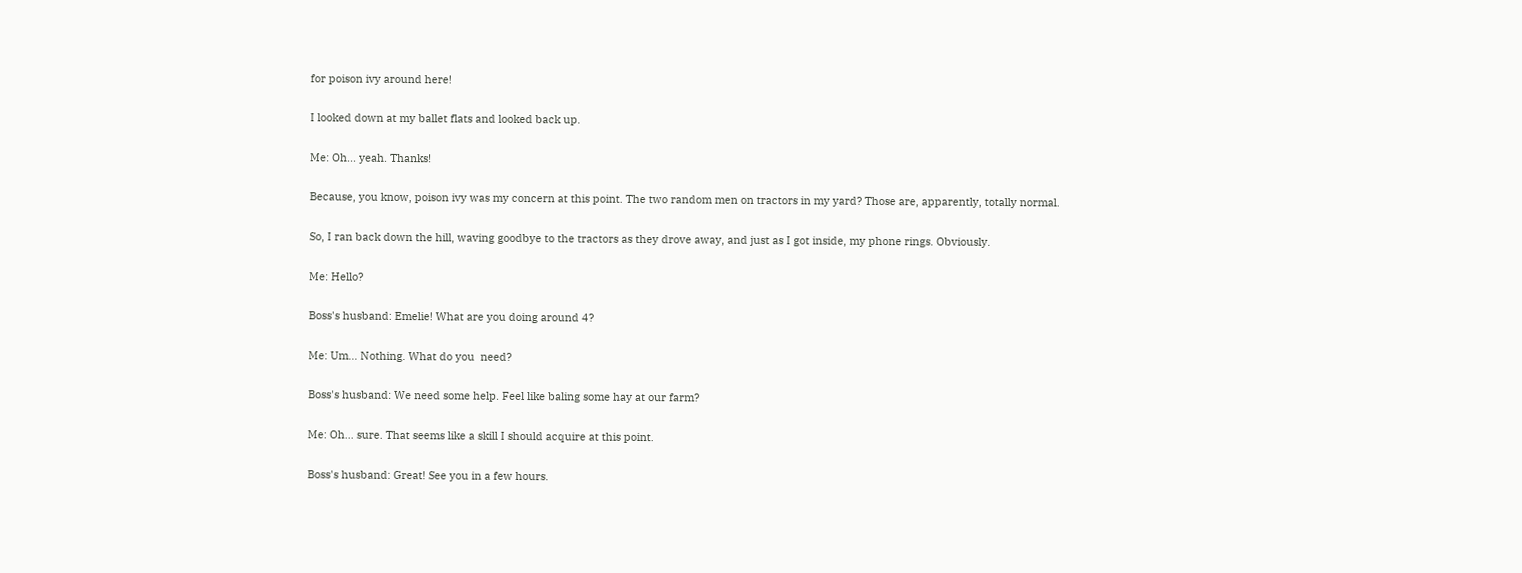for poison ivy around here!

I looked down at my ballet flats and looked back up.

Me: Oh... yeah. Thanks!

Because, you know, poison ivy was my concern at this point. The two random men on tractors in my yard? Those are, apparently, totally normal.

So, I ran back down the hill, waving goodbye to the tractors as they drove away, and just as I got inside, my phone rings. Obviously.

Me: Hello?

Boss's husband: Emelie! What are you doing around 4?

Me: Um... Nothing. What do you  need?

Boss's husband: We need some help. Feel like baling some hay at our farm?

Me: Oh... sure. That seems like a skill I should acquire at this point.

Boss's husband: Great! See you in a few hours.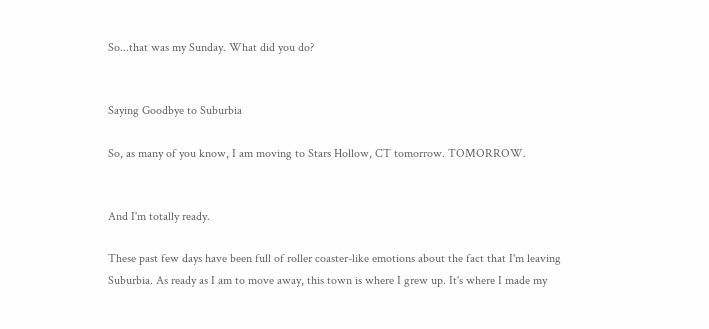So...that was my Sunday. What did you do?


Saying Goodbye to Suburbia

So, as many of you know, I am moving to Stars Hollow, CT tomorrow. TOMORROW.


And I'm totally ready.

These past few days have been full of roller coaster-like emotions about the fact that I'm leaving Suburbia. As ready as I am to move away, this town is where I grew up. It's where I made my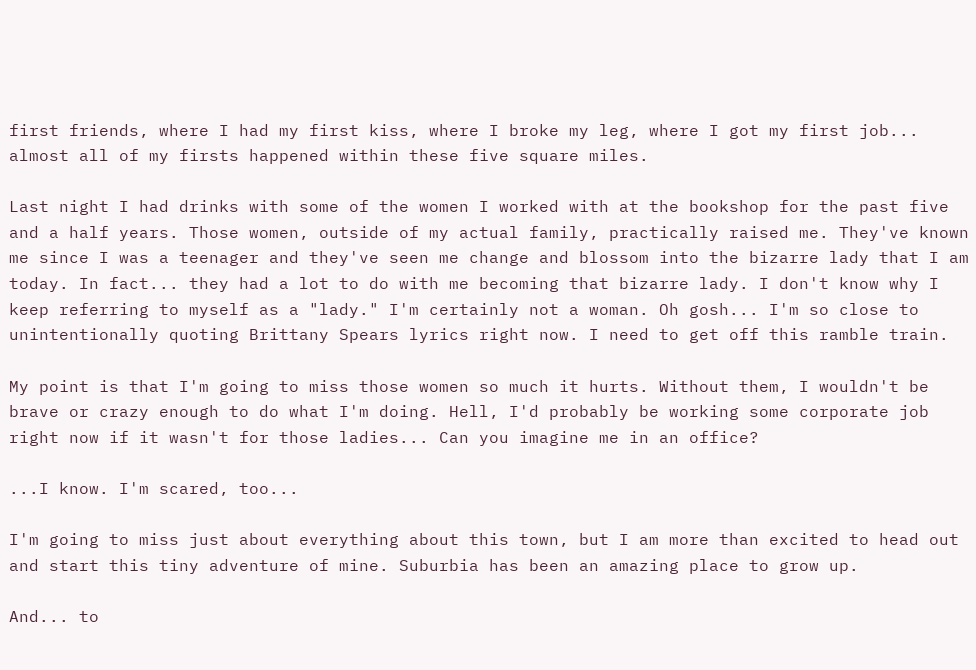first friends, where I had my first kiss, where I broke my leg, where I got my first job... almost all of my firsts happened within these five square miles.

Last night I had drinks with some of the women I worked with at the bookshop for the past five and a half years. Those women, outside of my actual family, practically raised me. They've known me since I was a teenager and they've seen me change and blossom into the bizarre lady that I am today. In fact... they had a lot to do with me becoming that bizarre lady. I don't know why I keep referring to myself as a "lady." I'm certainly not a woman. Oh gosh... I'm so close to unintentionally quoting Brittany Spears lyrics right now. I need to get off this ramble train.

My point is that I'm going to miss those women so much it hurts. Without them, I wouldn't be brave or crazy enough to do what I'm doing. Hell, I'd probably be working some corporate job right now if it wasn't for those ladies... Can you imagine me in an office?

...I know. I'm scared, too...

I'm going to miss just about everything about this town, but I am more than excited to head out and start this tiny adventure of mine. Suburbia has been an amazing place to grow up.

And... to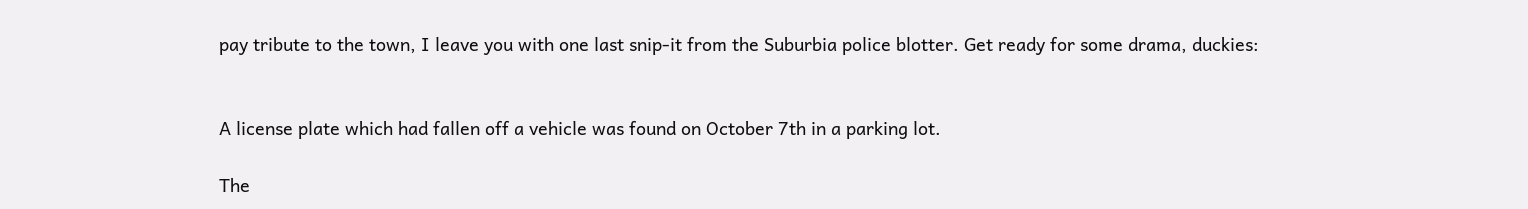pay tribute to the town, I leave you with one last snip-it from the Suburbia police blotter. Get ready for some drama, duckies:


A license plate which had fallen off a vehicle was found on October 7th in a parking lot.

The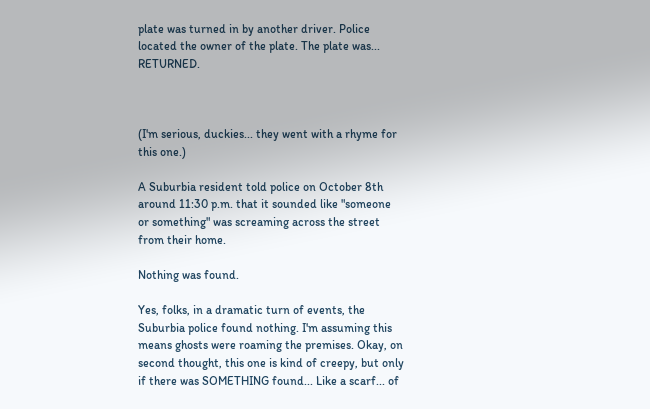plate was turned in by another driver. Police located the owner of the plate. The plate was... RETURNED.



(I'm serious, duckies... they went with a rhyme for this one.)

A Suburbia resident told police on October 8th around 11:30 p.m. that it sounded like "someone or something" was screaming across the street from their home.

Nothing was found.

Yes, folks, in a dramatic turn of events, the Suburbia police found nothing. I'm assuming this means ghosts were roaming the premises. Okay, on second thought, this one is kind of creepy, but only if there was SOMETHING found... Like a scarf... of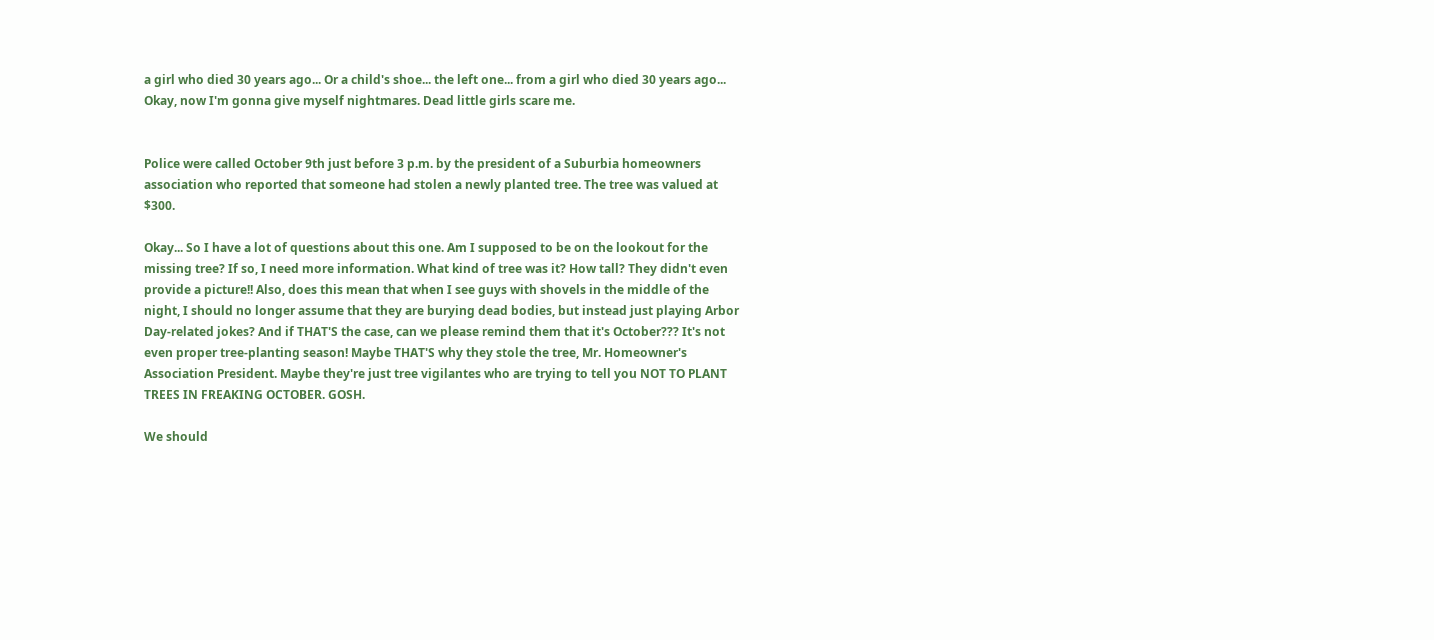a girl who died 30 years ago... Or a child's shoe... the left one... from a girl who died 30 years ago... Okay, now I'm gonna give myself nightmares. Dead little girls scare me.


Police were called October 9th just before 3 p.m. by the president of a Suburbia homeowners association who reported that someone had stolen a newly planted tree. The tree was valued at $300.

Okay... So I have a lot of questions about this one. Am I supposed to be on the lookout for the missing tree? If so, I need more information. What kind of tree was it? How tall? They didn't even provide a picture!! Also, does this mean that when I see guys with shovels in the middle of the night, I should no longer assume that they are burying dead bodies, but instead just playing Arbor Day-related jokes? And if THAT'S the case, can we please remind them that it's October??? It's not even proper tree-planting season! Maybe THAT'S why they stole the tree, Mr. Homeowner's Association President. Maybe they're just tree vigilantes who are trying to tell you NOT TO PLANT TREES IN FREAKING OCTOBER. GOSH.

We should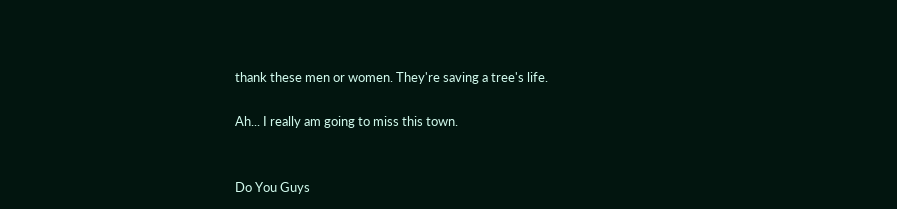thank these men or women. They're saving a tree's life.

Ah... I really am going to miss this town.


Do You Guys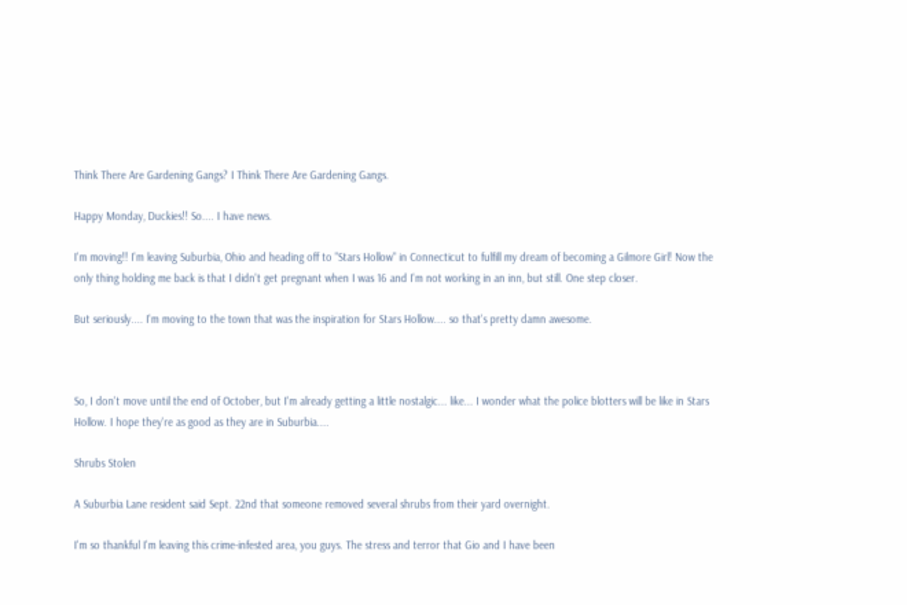Think There Are Gardening Gangs? I Think There Are Gardening Gangs.

Happy Monday, Duckies!! So.... I have news.

I'm moving!! I'm leaving Suburbia, Ohio and heading off to "Stars Hollow" in Connecticut to fulfill my dream of becoming a Gilmore Girl! Now the only thing holding me back is that I didn't get pregnant when I was 16 and I'm not working in an inn, but still. One step closer.

But seriously.... I'm moving to the town that was the inspiration for Stars Hollow.... so that's pretty damn awesome.



So, I don't move until the end of October, but I'm already getting a little nostalgic... like... I wonder what the police blotters will be like in Stars Hollow. I hope they're as good as they are in Suburbia....

Shrubs Stolen

A Suburbia Lane resident said Sept. 22nd that someone removed several shrubs from their yard overnight.

I'm so thankful I'm leaving this crime-infested area, you guys. The stress and terror that Gio and I have been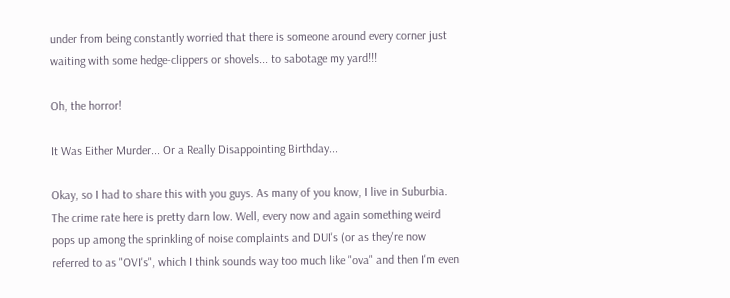under from being constantly worried that there is someone around every corner just waiting with some hedge-clippers or shovels... to sabotage my yard!!!

Oh, the horror!

It Was Either Murder... Or a Really Disappointing Birthday...

Okay, so I had to share this with you guys. As many of you know, I live in Suburbia. The crime rate here is pretty darn low. Well, every now and again something weird pops up among the sprinkling of noise complaints and DUI's (or as they're now referred to as "OVI's", which I think sounds way too much like "ova" and then I'm even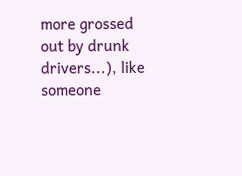more grossed out by drunk drivers...), like someone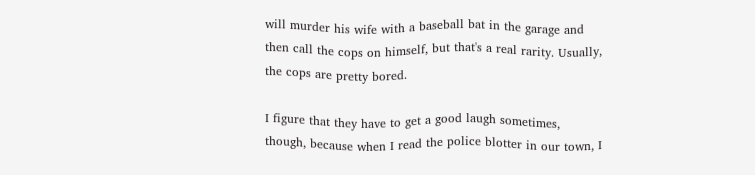will murder his wife with a baseball bat in the garage and then call the cops on himself, but that's a real rarity. Usually, the cops are pretty bored.

I figure that they have to get a good laugh sometimes, though, because when I read the police blotter in our town, I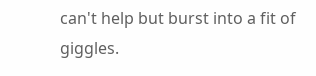can't help but burst into a fit of giggles.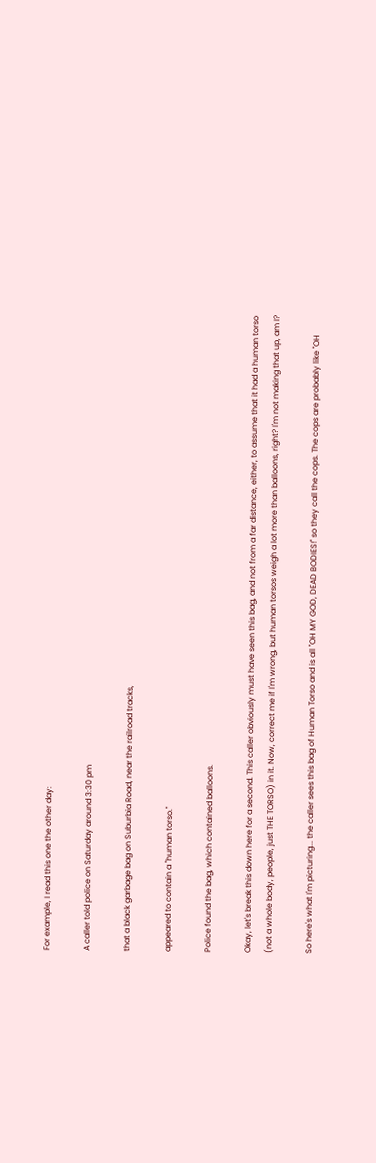For example, I read this one the other day:

A caller told police on Saturday around 3:30 pm

that a black garbage bag on Suburbia Road, near the railroad tracks,

appeared to contain a "human torso."

Police found the bag, which contained balloons.

Okay, let's break this down here for a second. This caller obviously must have seen this bag, and not from a far distance, either, to assume that it had a human torso (not a whole body, people, just THE TORSO) in it. Now, correct me if I'm wrong, but human torsos weigh a lot more than balloons, right? I'm not making that up, am I?

So here's what I'm picturing... the caller sees this bag of Human Torso and is all "OH MY GOD, DEAD BODIES!" so they call the cops. The cops are probably like "OH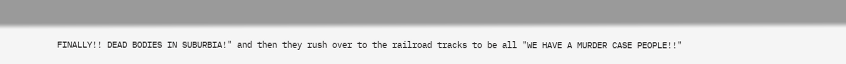FINALLY!! DEAD BODIES IN SUBURBIA!" and then they rush over to the railroad tracks to be all "WE HAVE A MURDER CASE PEOPLE!!"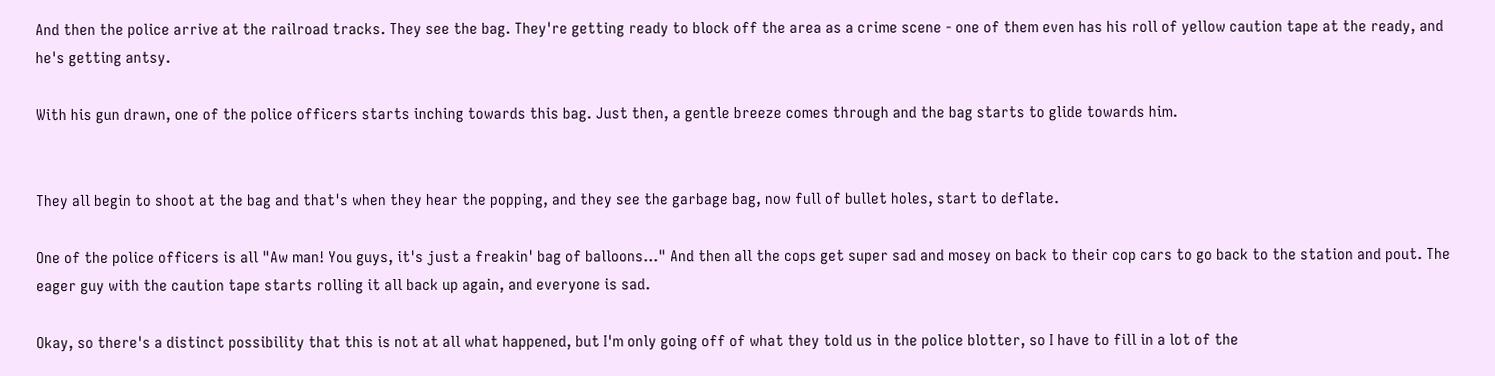And then the police arrive at the railroad tracks. They see the bag. They're getting ready to block off the area as a crime scene - one of them even has his roll of yellow caution tape at the ready, and he's getting antsy.

With his gun drawn, one of the police officers starts inching towards this bag. Just then, a gentle breeze comes through and the bag starts to glide towards him.


They all begin to shoot at the bag and that's when they hear the popping, and they see the garbage bag, now full of bullet holes, start to deflate.

One of the police officers is all "Aw man! You guys, it's just a freakin' bag of balloons..." And then all the cops get super sad and mosey on back to their cop cars to go back to the station and pout. The eager guy with the caution tape starts rolling it all back up again, and everyone is sad.

Okay, so there's a distinct possibility that this is not at all what happened, but I'm only going off of what they told us in the police blotter, so I have to fill in a lot of the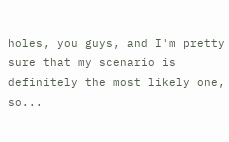holes, you guys, and I'm pretty sure that my scenario is definitely the most likely one, so...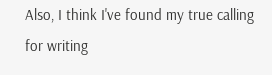Also, I think I've found my true calling for writing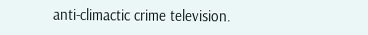anti-climactic crime television.